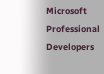Microsoft Professional Developers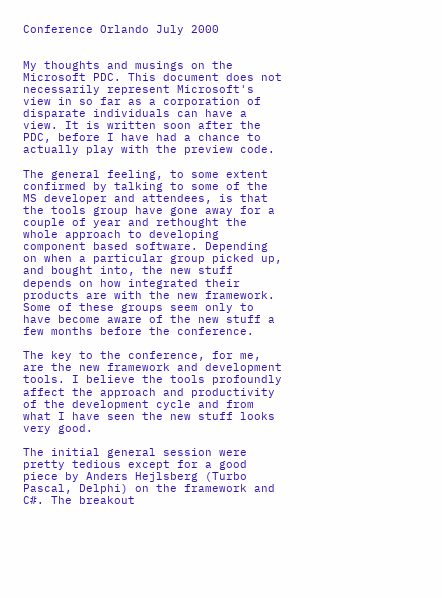Conference Orlando July 2000


My thoughts and musings on the Microsoft PDC. This document does not necessarily represent Microsoft's view in so far as a corporation of disparate individuals can have a view. It is written soon after the PDC, before I have had a chance to actually play with the preview code.

The general feeling, to some extent confirmed by talking to some of the MS developer and attendees, is that the tools group have gone away for a couple of year and rethought the whole approach to developing component based software. Depending on when a particular group picked up, and bought into, the new stuff depends on how integrated their products are with the new framework. Some of these groups seem only to have become aware of the new stuff a few months before the conference.

The key to the conference, for me, are the new framework and development tools. I believe the tools profoundly affect the approach and productivity of the development cycle and from what I have seen the new stuff looks very good.

The initial general session were pretty tedious except for a good piece by Anders Hejlsberg (Turbo Pascal, Delphi) on the framework and C#. The breakout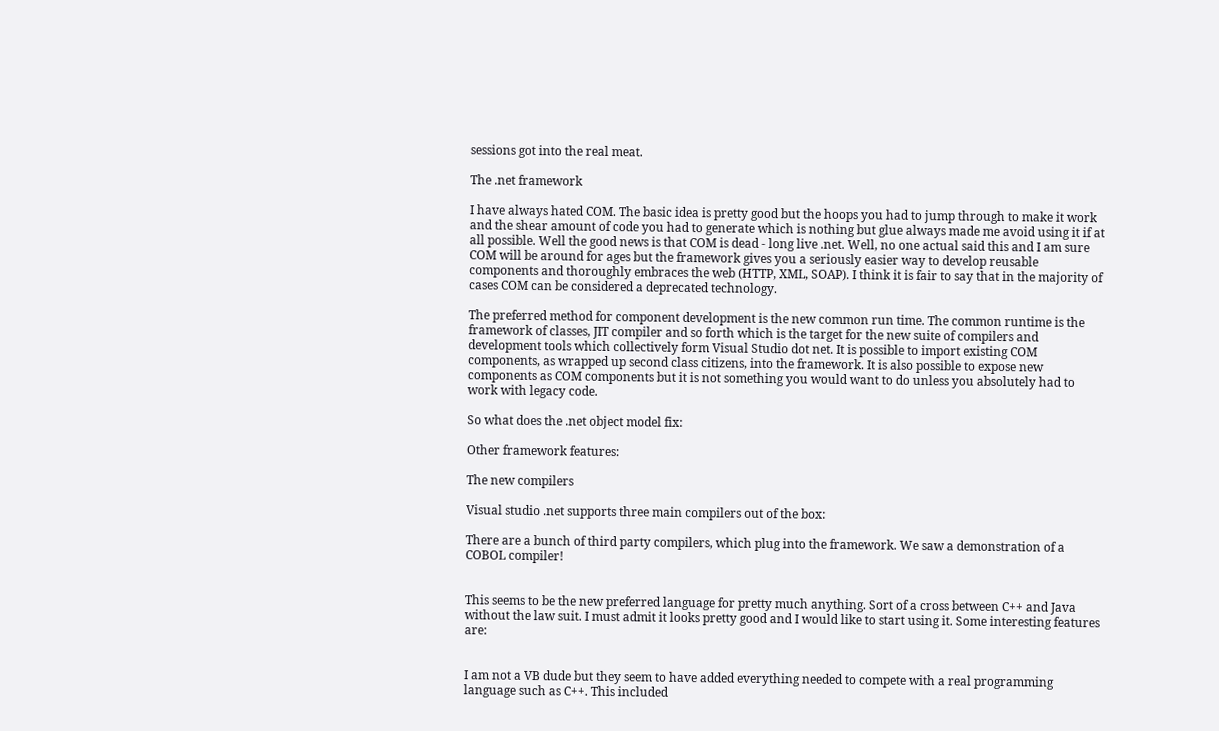sessions got into the real meat.

The .net framework

I have always hated COM. The basic idea is pretty good but the hoops you had to jump through to make it work and the shear amount of code you had to generate which is nothing but glue always made me avoid using it if at all possible. Well the good news is that COM is dead - long live .net. Well, no one actual said this and I am sure COM will be around for ages but the framework gives you a seriously easier way to develop reusable components and thoroughly embraces the web (HTTP, XML, SOAP). I think it is fair to say that in the majority of cases COM can be considered a deprecated technology.

The preferred method for component development is the new common run time. The common runtime is the framework of classes, JIT compiler and so forth which is the target for the new suite of compilers and development tools which collectively form Visual Studio dot net. It is possible to import existing COM components, as wrapped up second class citizens, into the framework. It is also possible to expose new components as COM components but it is not something you would want to do unless you absolutely had to work with legacy code.

So what does the .net object model fix:

Other framework features:

The new compilers

Visual studio .net supports three main compilers out of the box:

There are a bunch of third party compilers, which plug into the framework. We saw a demonstration of a COBOL compiler!


This seems to be the new preferred language for pretty much anything. Sort of a cross between C++ and Java without the law suit. I must admit it looks pretty good and I would like to start using it. Some interesting features are:


I am not a VB dude but they seem to have added everything needed to compete with a real programming language such as C++. This included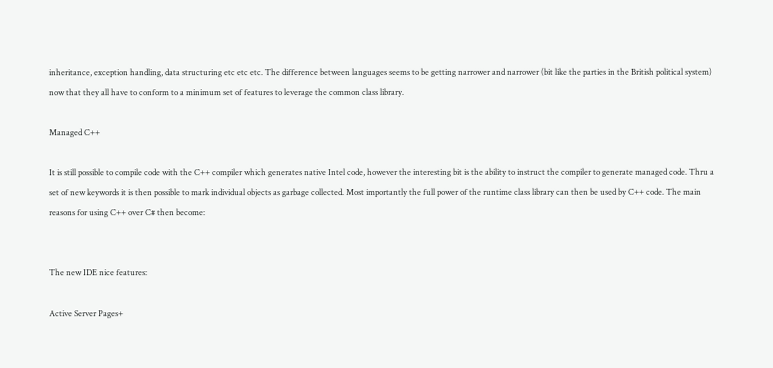inheritance, exception handling, data structuring etc etc etc. The difference between languages seems to be getting narrower and narrower (bit like the parties in the British political system) now that they all have to conform to a minimum set of features to leverage the common class library.

Managed C++

It is still possible to compile code with the C++ compiler which generates native Intel code, however the interesting bit is the ability to instruct the compiler to generate managed code. Thru a set of new keywords it is then possible to mark individual objects as garbage collected. Most importantly the full power of the runtime class library can then be used by C++ code. The main reasons for using C++ over C# then become:


The new IDE nice features:

Active Server Pages+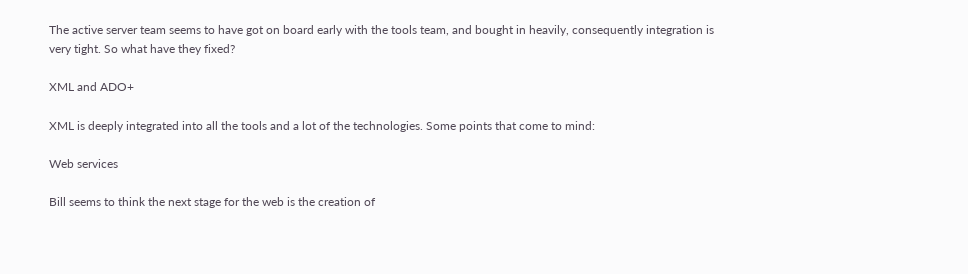The active server team seems to have got on board early with the tools team, and bought in heavily, consequently integration is very tight. So what have they fixed?

XML and ADO+

XML is deeply integrated into all the tools and a lot of the technologies. Some points that come to mind:

Web services

Bill seems to think the next stage for the web is the creation of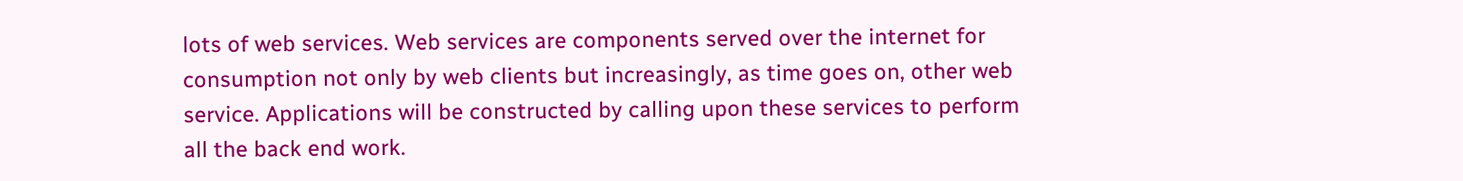lots of web services. Web services are components served over the internet for consumption not only by web clients but increasingly, as time goes on, other web service. Applications will be constructed by calling upon these services to perform all the back end work.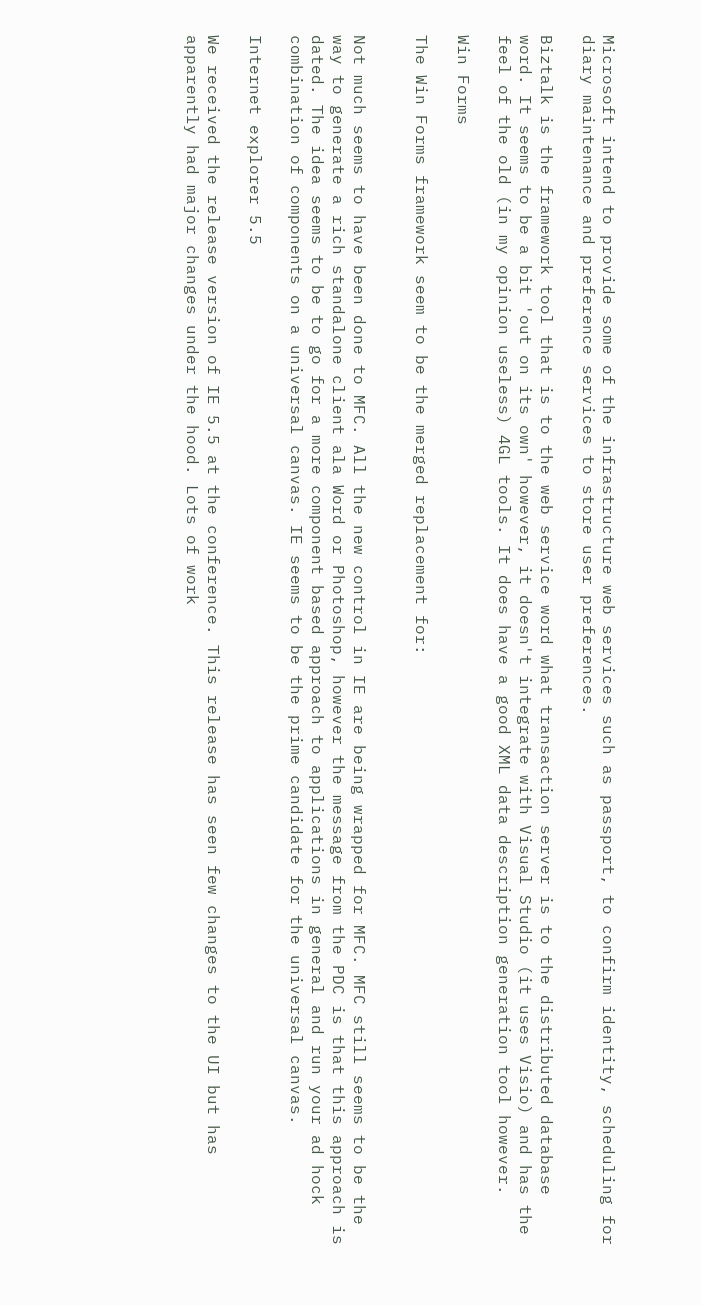Microsoft intend to provide some of the infrastructure web services such as passport, to confirm identity, scheduling for diary maintenance and preference services to store user preferences.

Biztalk is the framework tool that is to the web service word what transaction server is to the distributed database word. It seems to be a bit 'out on its own' however, it doesn't integrate with Visual Studio (it uses Visio) and has the feel of the old (in my opinion useless) 4GL tools. It does have a good XML data description generation tool however.

Win Forms

The Win Forms framework seem to be the merged replacement for:


Not much seems to have been done to MFC. All the new control in IE are being wrapped for MFC. MFC still seems to be the way to generate a rich standalone client ala Word or Photoshop, however the message from the PDC is that this approach is dated. The idea seems to be to go for a more component based approach to applications in general and run your ad hock combination of components on a universal canvas. IE seems to be the prime candidate for the universal canvas.

Internet explorer 5.5

We received the release version of IE 5.5 at the conference. This release has seen few changes to the UI but has apparently had major changes under the hood. Lots of work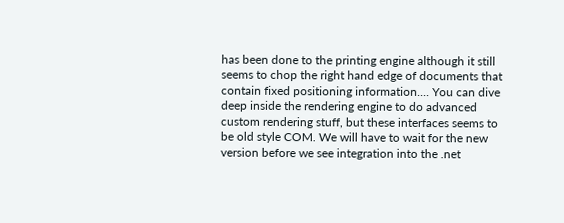has been done to the printing engine although it still seems to chop the right hand edge of documents that contain fixed positioning information.... You can dive deep inside the rendering engine to do advanced custom rendering stuff, but these interfaces seems to be old style COM. We will have to wait for the new version before we see integration into the .net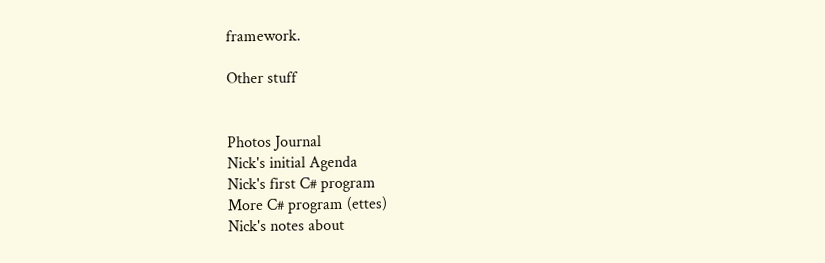framework.

Other stuff


Photos Journal
Nick's initial Agenda
Nick's first C# program
More C# program (ettes)
Nick's notes about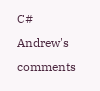C#
Andrew's comments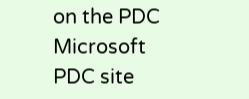on the PDC
Microsoft PDC site